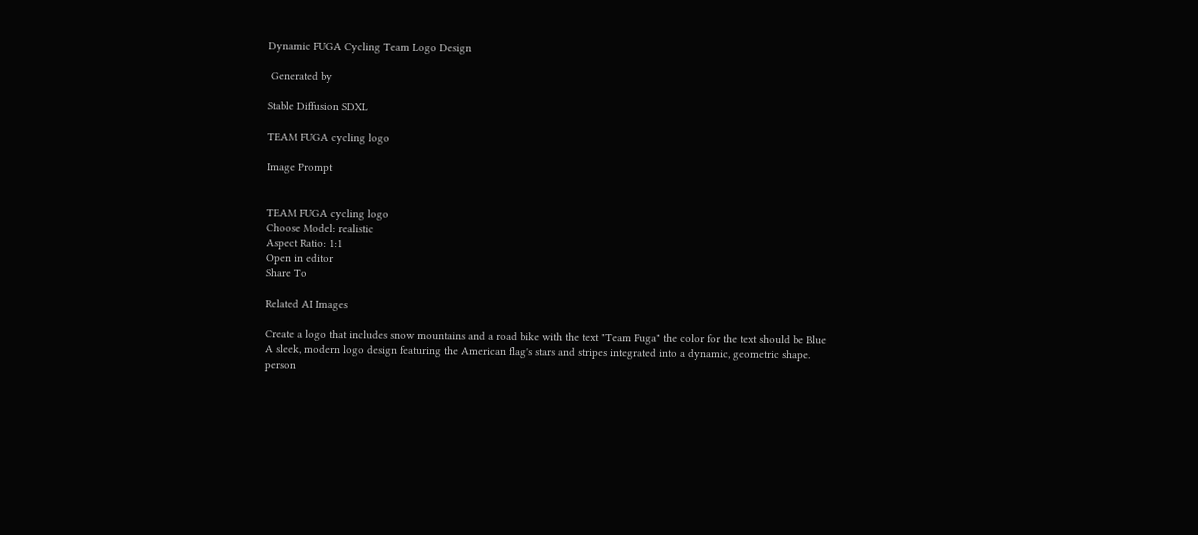Dynamic FUGA Cycling Team Logo Design

 Generated by

Stable Diffusion SDXL

TEAM FUGA cycling logo

Image Prompt


TEAM FUGA cycling logo
Choose Model: realistic
Aspect Ratio: 1:1
Open in editor
Share To

Related AI Images

Create a logo that includes snow mountains and a road bike with the text "Team Fuga" the color for the text should be Blue
A sleek, modern logo design featuring the American flag's stars and stripes integrated into a dynamic, geometric shape.
person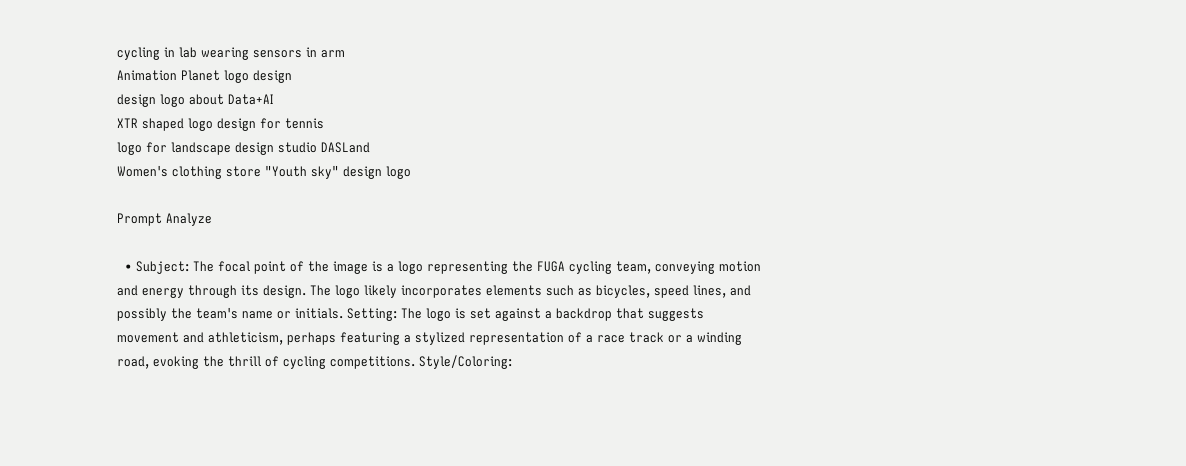cycling in lab wearing sensors in arm
Animation Planet logo design
design logo about Data+AI
XTR shaped logo design for tennis
logo for landscape design studio DASLand
Women's clothing store "Youth sky" design logo

Prompt Analyze

  • Subject: The focal point of the image is a logo representing the FUGA cycling team, conveying motion and energy through its design. The logo likely incorporates elements such as bicycles, speed lines, and possibly the team's name or initials. Setting: The logo is set against a backdrop that suggests movement and athleticism, perhaps featuring a stylized representation of a race track or a winding road, evoking the thrill of cycling competitions. Style/Coloring: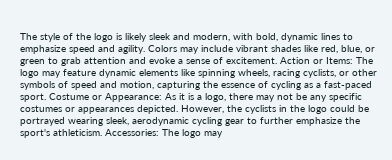The style of the logo is likely sleek and modern, with bold, dynamic lines to emphasize speed and agility. Colors may include vibrant shades like red, blue, or green to grab attention and evoke a sense of excitement. Action or Items: The logo may feature dynamic elements like spinning wheels, racing cyclists, or other symbols of speed and motion, capturing the essence of cycling as a fast-paced sport. Costume or Appearance: As it is a logo, there may not be any specific costumes or appearances depicted. However, the cyclists in the logo could be portrayed wearing sleek, aerodynamic cycling gear to further emphasize the sport's athleticism. Accessories: The logo may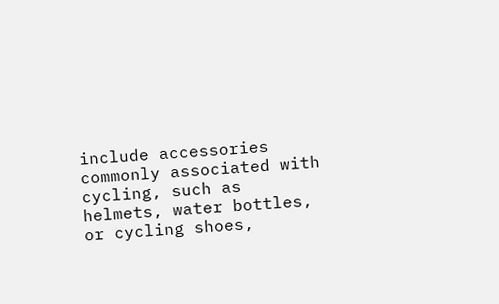include accessories commonly associated with cycling, such as helmets, water bottles, or cycling shoes,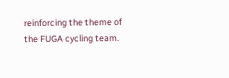reinforcing the theme of the FUGA cycling team.